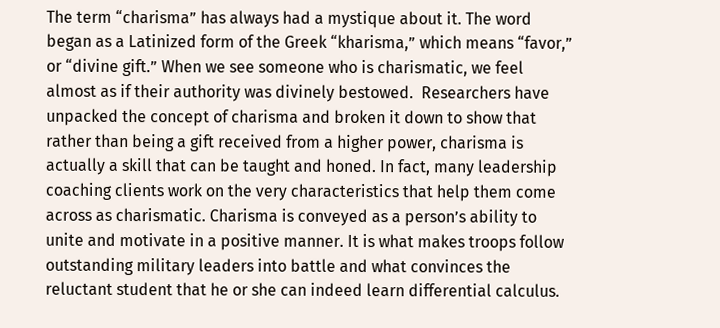The term “charisma” has always had a mystique about it. The word began as a Latinized form of the Greek “kharisma,” which means “favor,” or “divine gift.” When we see someone who is charismatic, we feel almost as if their authority was divinely bestowed.  Researchers have unpacked the concept of charisma and broken it down to show that rather than being a gift received from a higher power, charisma is actually a skill that can be taught and honed. In fact, many leadership coaching clients work on the very characteristics that help them come across as charismatic. Charisma is conveyed as a person’s ability to unite and motivate in a positive manner. It is what makes troops follow outstanding military leaders into battle and what convinces the reluctant student that he or she can indeed learn differential calculus.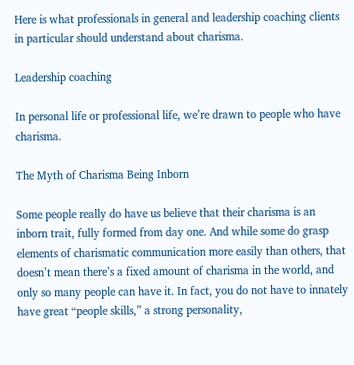Here is what professionals in general and leadership coaching clients in particular should understand about charisma.

Leadership coaching

In personal life or professional life, we’re drawn to people who have charisma.

The Myth of Charisma Being Inborn

Some people really do have us believe that their charisma is an inborn trait, fully formed from day one. And while some do grasp elements of charismatic communication more easily than others, that doesn’t mean there’s a fixed amount of charisma in the world, and only so many people can have it. In fact, you do not have to innately have great “people skills,” a strong personality,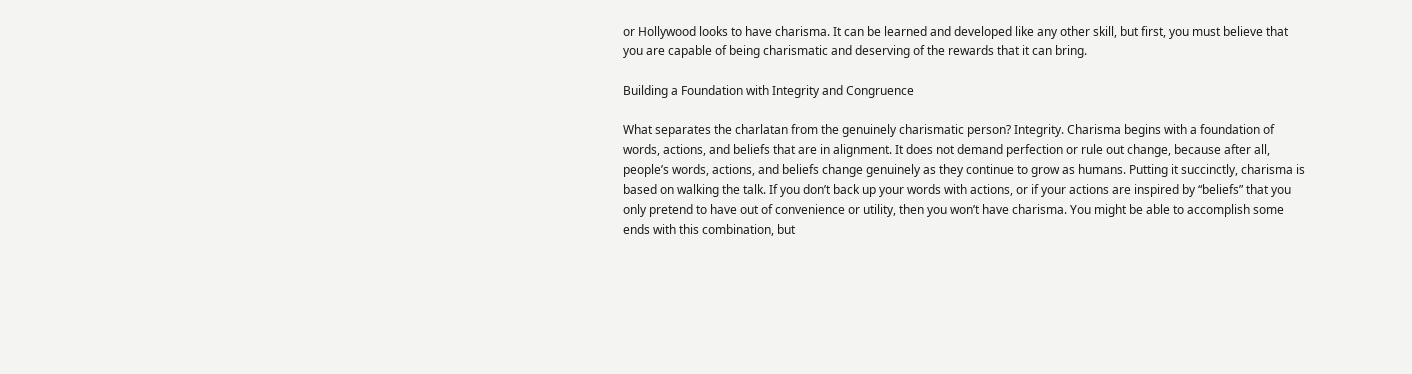or Hollywood looks to have charisma. It can be learned and developed like any other skill, but first, you must believe that you are capable of being charismatic and deserving of the rewards that it can bring.

Building a Foundation with Integrity and Congruence

What separates the charlatan from the genuinely charismatic person? Integrity. Charisma begins with a foundation of words, actions, and beliefs that are in alignment. It does not demand perfection or rule out change, because after all, people’s words, actions, and beliefs change genuinely as they continue to grow as humans. Putting it succinctly, charisma is based on walking the talk. If you don’t back up your words with actions, or if your actions are inspired by “beliefs” that you only pretend to have out of convenience or utility, then you won’t have charisma. You might be able to accomplish some ends with this combination, but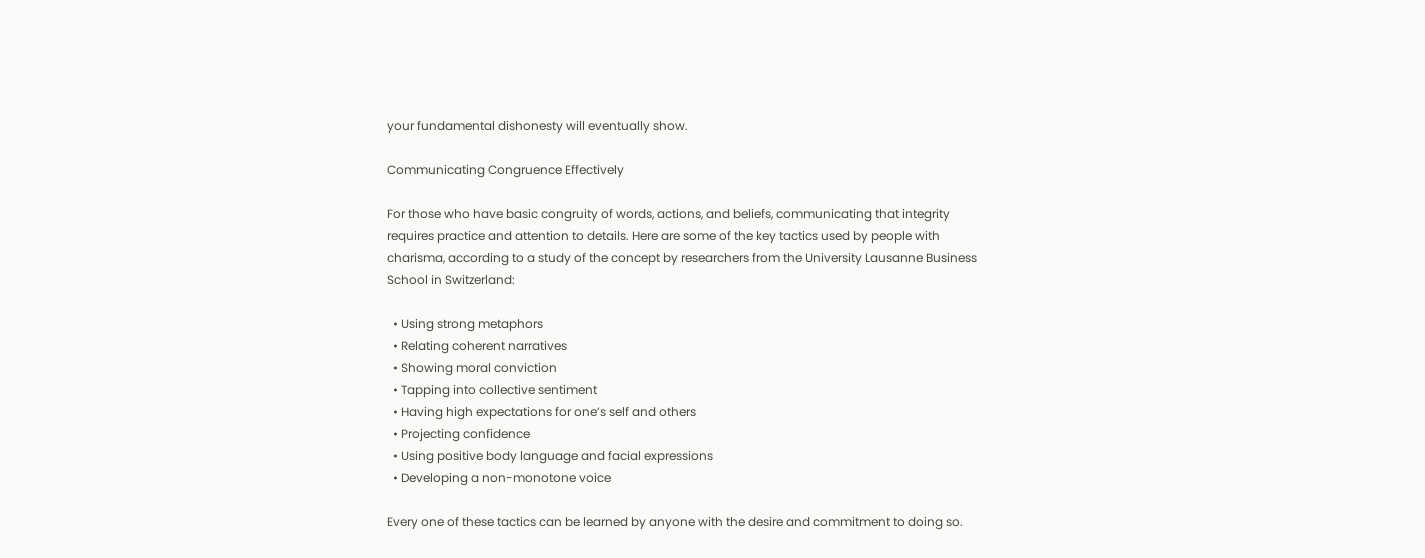your fundamental dishonesty will eventually show.

Communicating Congruence Effectively

For those who have basic congruity of words, actions, and beliefs, communicating that integrity requires practice and attention to details. Here are some of the key tactics used by people with charisma, according to a study of the concept by researchers from the University Lausanne Business School in Switzerland:

  • Using strong metaphors
  • Relating coherent narratives
  • Showing moral conviction
  • Tapping into collective sentiment
  • Having high expectations for one’s self and others
  • Projecting confidence
  • Using positive body language and facial expressions
  • Developing a non-monotone voice

Every one of these tactics can be learned by anyone with the desire and commitment to doing so.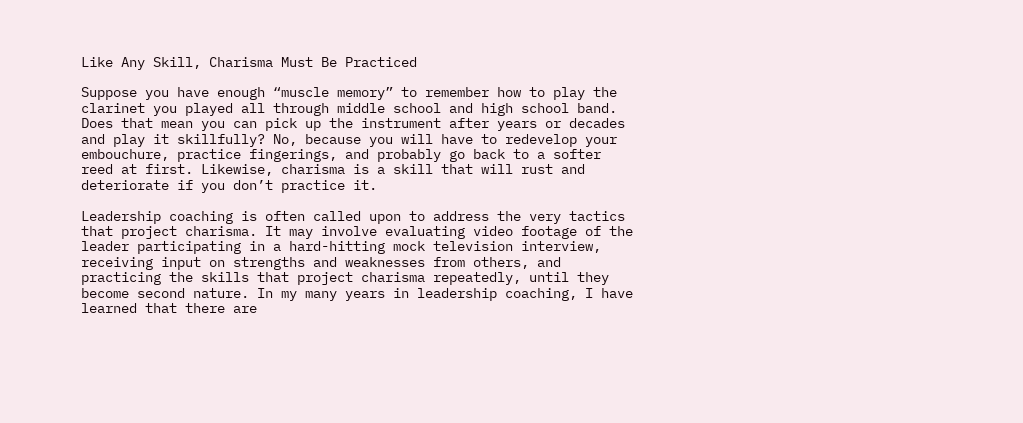Like Any Skill, Charisma Must Be Practiced

Suppose you have enough “muscle memory” to remember how to play the clarinet you played all through middle school and high school band. Does that mean you can pick up the instrument after years or decades and play it skillfully? No, because you will have to redevelop your embouchure, practice fingerings, and probably go back to a softer reed at first. Likewise, charisma is a skill that will rust and deteriorate if you don’t practice it.

Leadership coaching is often called upon to address the very tactics that project charisma. It may involve evaluating video footage of the leader participating in a hard-hitting mock television interview, receiving input on strengths and weaknesses from others, and practicing the skills that project charisma repeatedly, until they become second nature. In my many years in leadership coaching, I have learned that there are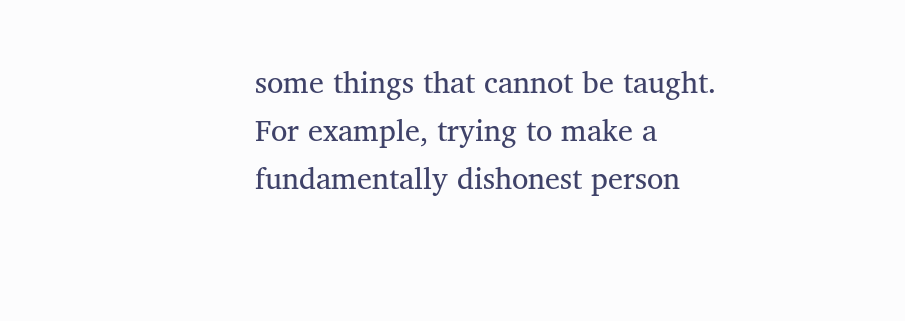some things that cannot be taught. For example, trying to make a fundamentally dishonest person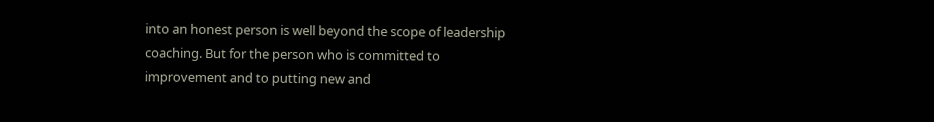into an honest person is well beyond the scope of leadership coaching. But for the person who is committed to improvement and to putting new and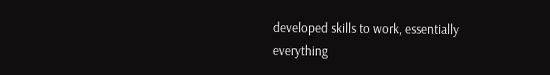developed skills to work, essentially everything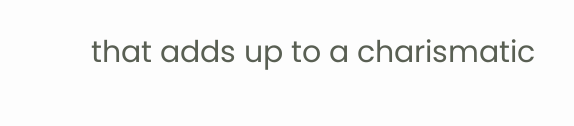that adds up to a charismatic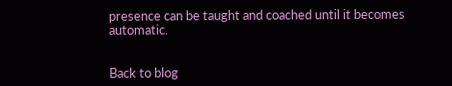presence can be taught and coached until it becomes automatic.


Back to blog